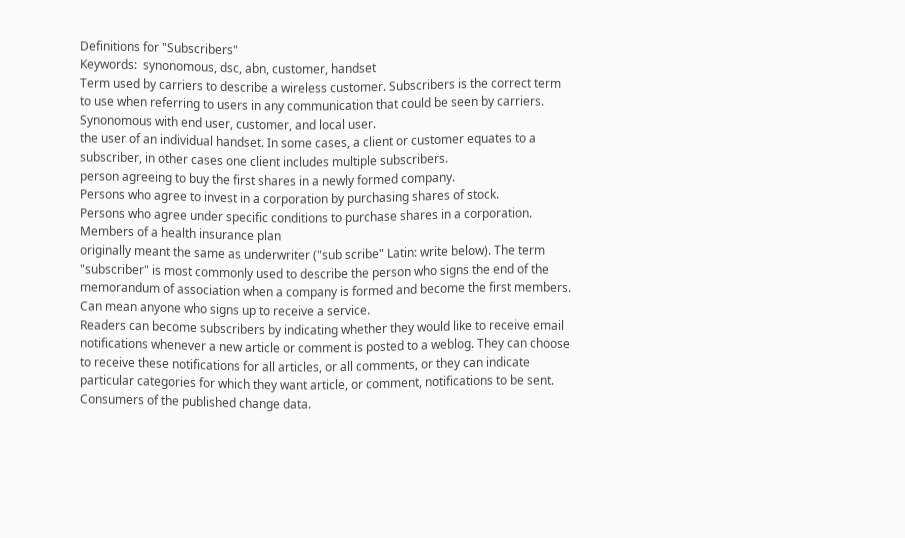Definitions for "Subscribers"
Keywords:  synonomous, dsc, abn, customer, handset
Term used by carriers to describe a wireless customer. Subscribers is the correct term to use when referring to users in any communication that could be seen by carriers.
Synonomous with end user, customer, and local user.
the user of an individual handset. In some cases, a client or customer equates to a subscriber, in other cases one client includes multiple subscribers.
person agreeing to buy the first shares in a newly formed company.
Persons who agree to invest in a corporation by purchasing shares of stock.
Persons who agree under specific conditions to purchase shares in a corporation.
Members of a health insurance plan
originally meant the same as underwriter ("sub scribe" Latin: write below). The term "subscriber" is most commonly used to describe the person who signs the end of the memorandum of association when a company is formed and become the first members. Can mean anyone who signs up to receive a service.
Readers can become subscribers by indicating whether they would like to receive email notifications whenever a new article or comment is posted to a weblog. They can choose to receive these notifications for all articles, or all comments, or they can indicate particular categories for which they want article, or comment, notifications to be sent.
Consumers of the published change data.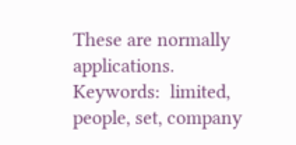These are normally applications.
Keywords:  limited, people, set, company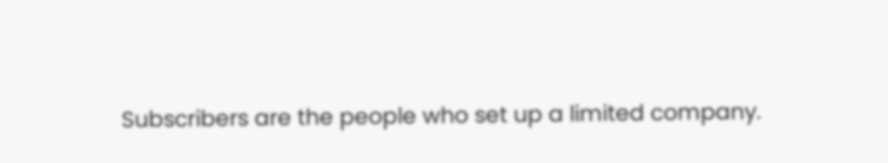Subscribers are the people who set up a limited company.